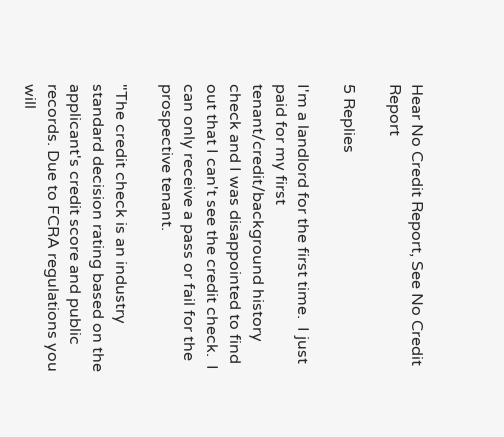Hear No Credit Report, See No Credit Report

5 Replies

I'm a landlord for the first time.  I just paid for my first tenant/credit/background history check and I was disappointed to find out that I can't see the credit check.  I can only receive a pass or fail for the prospective tenant.

"The credit check is an industry standard decision rating based on the applicant's credit score and public records. Due to FCRA regulations you will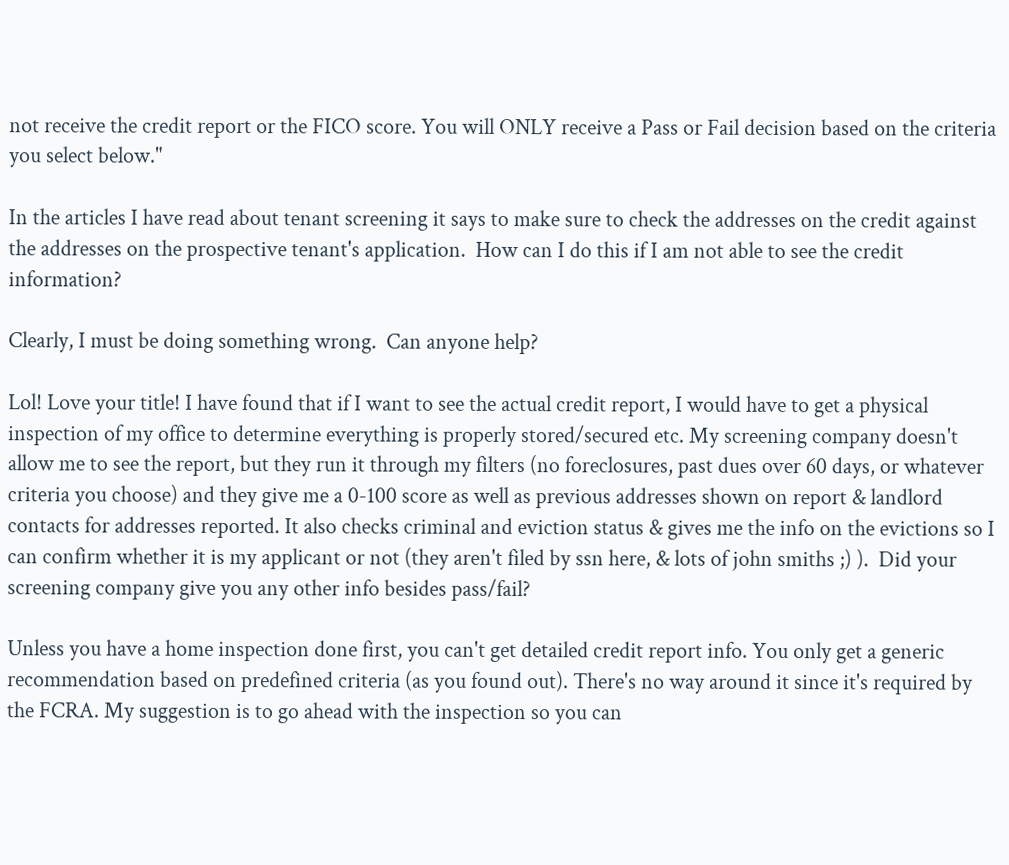not receive the credit report or the FICO score. You will ONLY receive a Pass or Fail decision based on the criteria you select below."

In the articles I have read about tenant screening it says to make sure to check the addresses on the credit against the addresses on the prospective tenant's application.  How can I do this if I am not able to see the credit information?

Clearly, I must be doing something wrong.  Can anyone help?

Lol! Love your title! I have found that if I want to see the actual credit report, I would have to get a physical inspection of my office to determine everything is properly stored/secured etc. My screening company doesn't allow me to see the report, but they run it through my filters (no foreclosures, past dues over 60 days, or whatever criteria you choose) and they give me a 0-100 score as well as previous addresses shown on report & landlord contacts for addresses reported. It also checks criminal and eviction status & gives me the info on the evictions so I can confirm whether it is my applicant or not (they aren't filed by ssn here, & lots of john smiths ;) ).  Did your screening company give you any other info besides pass/fail?

Unless you have a home inspection done first, you can't get detailed credit report info. You only get a generic recommendation based on predefined criteria (as you found out). There's no way around it since it's required by the FCRA. My suggestion is to go ahead with the inspection so you can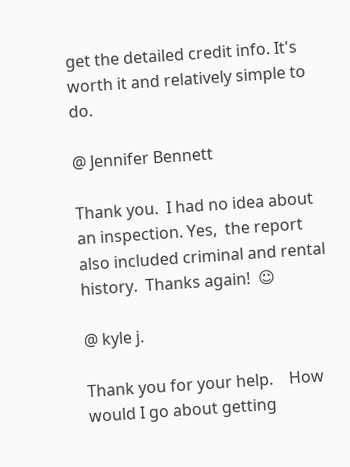get the detailed credit info. It's worth it and relatively simple to do.

@ Jennifer Bennett

Thank you.  I had no idea about an inspection. Yes,  the report also included criminal and rental history.  Thanks again!  ☺

@ kyle j.

Thank you for your help.    How would I go about getting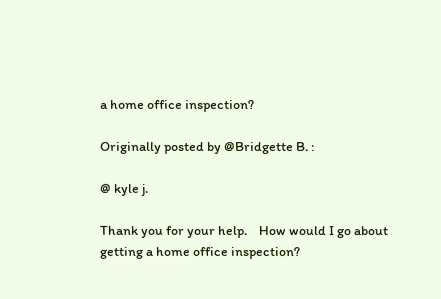a home office inspection?

Originally posted by @Bridgette B. :

@ kyle j.

Thank you for your help.    How would I go about getting a home office inspection?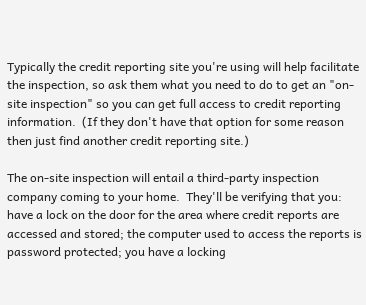Typically the credit reporting site you're using will help facilitate the inspection, so ask them what you need to do to get an "on-site inspection" so you can get full access to credit reporting information.  (If they don't have that option for some reason then just find another credit reporting site.)

The on-site inspection will entail a third-party inspection company coming to your home.  They'll be verifying that you: have a lock on the door for the area where credit reports are accessed and stored; the computer used to access the reports is password protected; you have a locking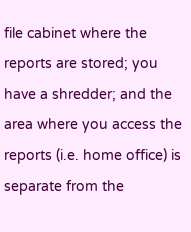file cabinet where the reports are stored; you have a shredder; and the area where you access the reports (i.e. home office) is separate from the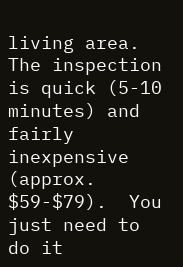living area.  The inspection is quick (5-10 minutes) and fairly inexpensive (approx. $59-$79).  You just need to do it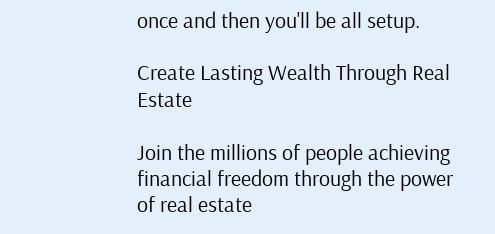once and then you'll be all setup.

Create Lasting Wealth Through Real Estate

Join the millions of people achieving financial freedom through the power of real estate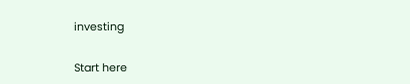investing

Start here